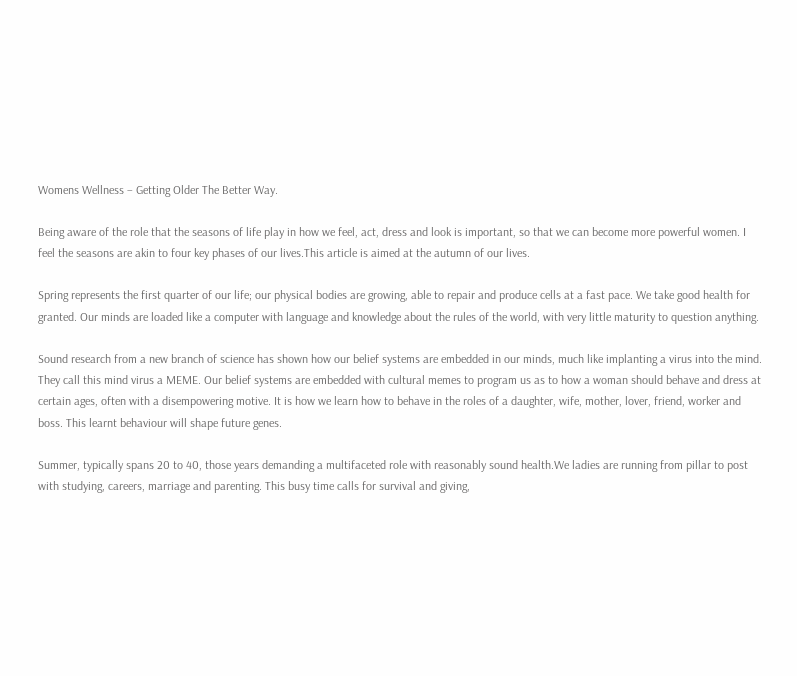Womens Wellness – Getting Older The Better Way.

Being aware of the role that the seasons of life play in how we feel, act, dress and look is important, so that we can become more powerful women. I feel the seasons are akin to four key phases of our lives.This article is aimed at the autumn of our lives.

Spring represents the first quarter of our life; our physical bodies are growing, able to repair and produce cells at a fast pace. We take good health for granted. Our minds are loaded like a computer with language and knowledge about the rules of the world, with very little maturity to question anything.

Sound research from a new branch of science has shown how our belief systems are embedded in our minds, much like implanting a virus into the mind. They call this mind virus a MEME. Our belief systems are embedded with cultural memes to program us as to how a woman should behave and dress at certain ages, often with a disempowering motive. It is how we learn how to behave in the roles of a daughter, wife, mother, lover, friend, worker and boss. This learnt behaviour will shape future genes.

Summer, typically spans 20 to 40, those years demanding a multifaceted role with reasonably sound health.We ladies are running from pillar to post with studying, careers, marriage and parenting. This busy time calls for survival and giving,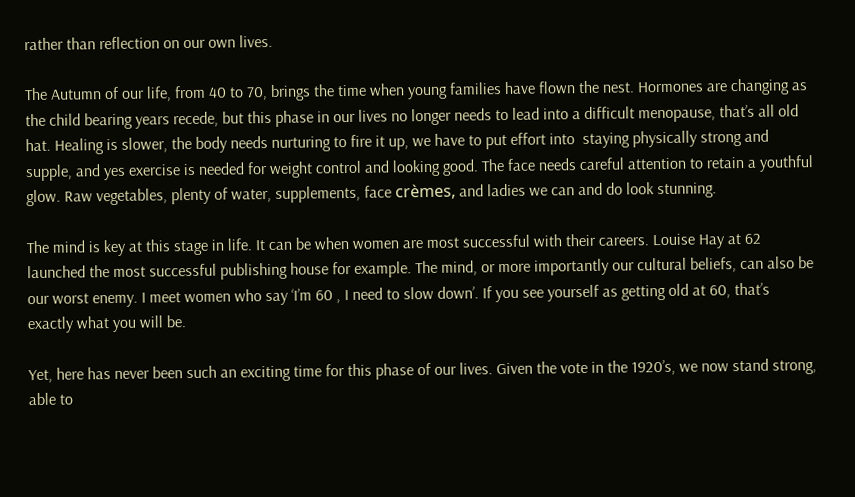rather than reflection on our own lives.

The Autumn of our life, from 40 to 70, brings the time when young families have flown the nest. Hormones are changing as the child bearing years recede, but this phase in our lives no longer needs to lead into a difficult menopause, that’s all old hat. Healing is slower, the body needs nurturing to fire it up, we have to put effort into  staying physically strong and supple, and yes exercise is needed for weight control and looking good. The face needs careful attention to retain a youthful glow. Raw vegetables, plenty of water, supplements, face crèmes, and ladies we can and do look stunning.

The mind is key at this stage in life. It can be when women are most successful with their careers. Louise Hay at 62 launched the most successful publishing house for example. The mind, or more importantly our cultural beliefs, can also be our worst enemy. I meet women who say ‘I’m 60 , I need to slow down’. If you see yourself as getting old at 60, that’s exactly what you will be.

Yet, here has never been such an exciting time for this phase of our lives. Given the vote in the 1920’s, we now stand strong, able to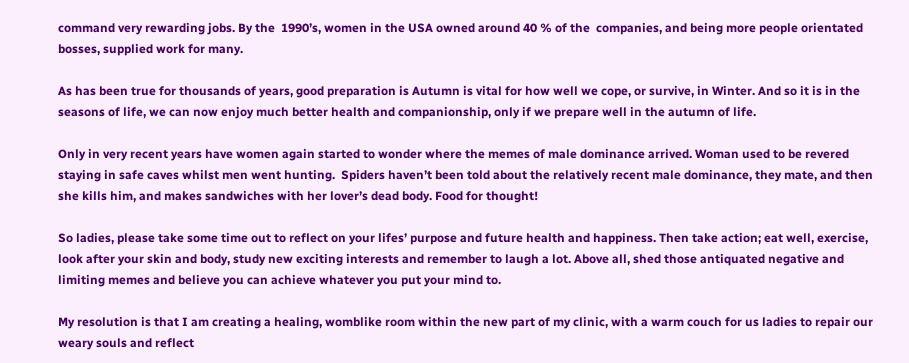command very rewarding jobs. By the  1990’s, women in the USA owned around 40 % of the  companies, and being more people orientated bosses, supplied work for many.

As has been true for thousands of years, good preparation is Autumn is vital for how well we cope, or survive, in Winter. And so it is in the seasons of life, we can now enjoy much better health and companionship, only if we prepare well in the autumn of life.

Only in very recent years have women again started to wonder where the memes of male dominance arrived. Woman used to be revered staying in safe caves whilst men went hunting.  Spiders haven’t been told about the relatively recent male dominance, they mate, and then she kills him, and makes sandwiches with her lover’s dead body. Food for thought!

So ladies, please take some time out to reflect on your lifes’ purpose and future health and happiness. Then take action; eat well, exercise, look after your skin and body, study new exciting interests and remember to laugh a lot. Above all, shed those antiquated negative and limiting memes and believe you can achieve whatever you put your mind to.

My resolution is that I am creating a healing, womblike room within the new part of my clinic, with a warm couch for us ladies to repair our weary souls and reflect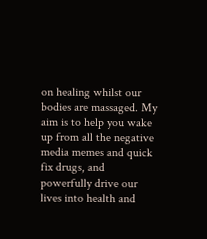on healing whilst our bodies are massaged. My aim is to help you wake up from all the negative media memes and quick fix drugs, and powerfully drive our lives into health and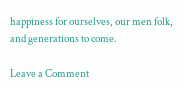happiness for ourselves, our men folk, and generations to come.

Leave a Comment